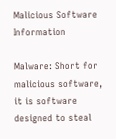Malicious Software Information

Malware: Short for malicious software, it is software designed to steal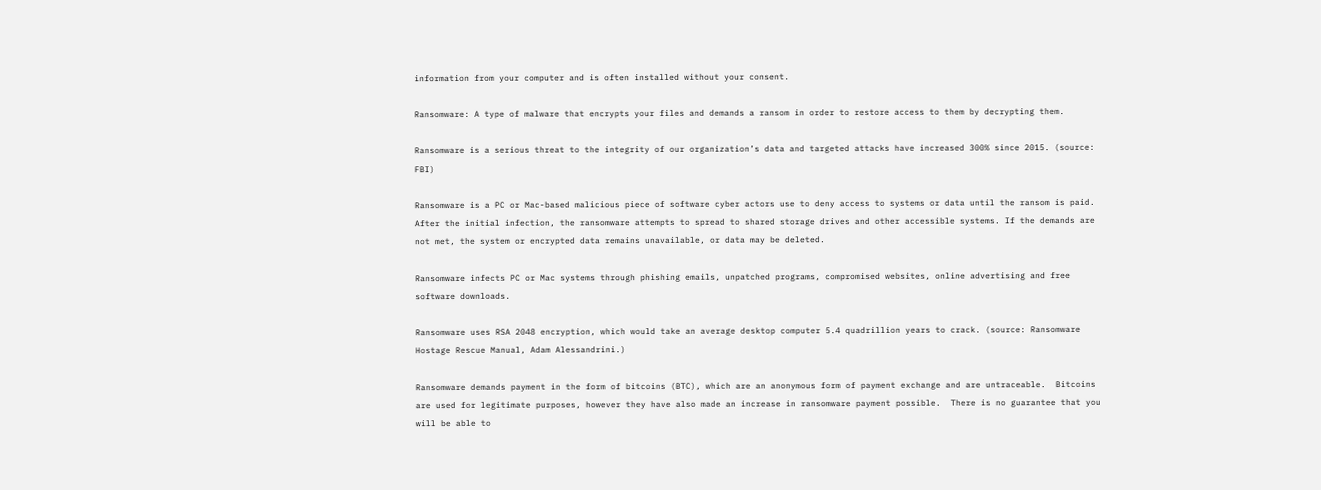information from your computer and is often installed without your consent.

Ransomware: A type of malware that encrypts your files and demands a ransom in order to restore access to them by decrypting them.

Ransomware is a serious threat to the integrity of our organization’s data and targeted attacks have increased 300% since 2015. (source: FBI)

Ransomware is a PC or Mac-based malicious piece of software cyber actors use to deny access to systems or data until the ransom is paid. After the initial infection, the ransomware attempts to spread to shared storage drives and other accessible systems. If the demands are not met, the system or encrypted data remains unavailable, or data may be deleted.

Ransomware infects PC or Mac systems through phishing emails, unpatched programs, compromised websites, online advertising and free software downloads.

Ransomware uses RSA 2048 encryption, which would take an average desktop computer 5.4 quadrillion years to crack. (source: Ransomware Hostage Rescue Manual, Adam Alessandrini.)

Ransomware demands payment in the form of bitcoins (BTC), which are an anonymous form of payment exchange and are untraceable.  Bitcoins are used for legitimate purposes, however they have also made an increase in ransomware payment possible.  There is no guarantee that you will be able to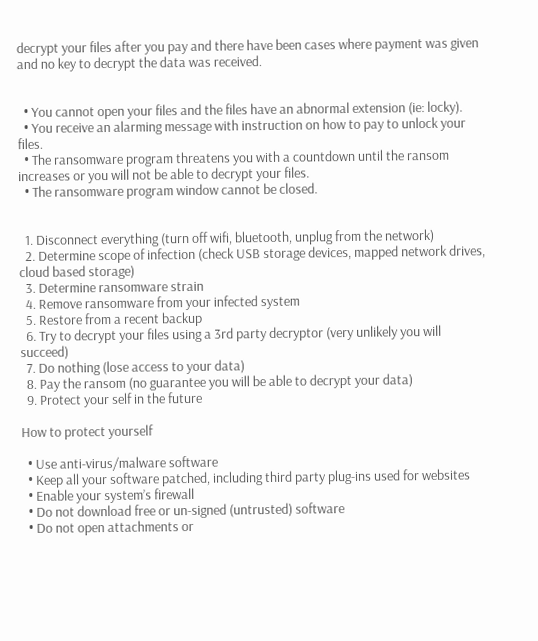decrypt your files after you pay and there have been cases where payment was given and no key to decrypt the data was received.


  • You cannot open your files and the files have an abnormal extension (ie: locky).
  • You receive an alarming message with instruction on how to pay to unlock your files.
  • The ransomware program threatens you with a countdown until the ransom increases or you will not be able to decrypt your files.
  • The ransomware program window cannot be closed.


  1. Disconnect everything (turn off wifi, bluetooth, unplug from the network)
  2. Determine scope of infection (check USB storage devices, mapped network drives, cloud based storage)
  3. Determine ransomware strain
  4. Remove ransomware from your infected system
  5. Restore from a recent backup
  6. Try to decrypt your files using a 3rd party decryptor (very unlikely you will succeed)
  7. Do nothing (lose access to your data)
  8. Pay the ransom (no guarantee you will be able to decrypt your data)
  9. Protect your self in the future

How to protect yourself

  • Use anti-virus/malware software
  • Keep all your software patched, including third party plug-ins used for websites
  • Enable your system’s firewall
  • Do not download free or un-signed (untrusted) software
  • Do not open attachments or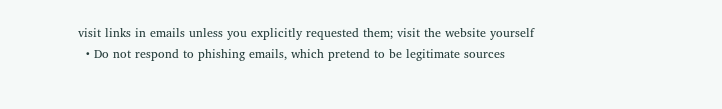visit links in emails unless you explicitly requested them; visit the website yourself
  • Do not respond to phishing emails, which pretend to be legitimate sources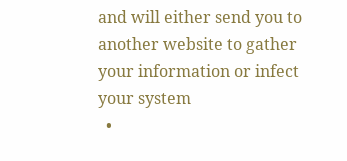and will either send you to another website to gather your information or infect your system
  •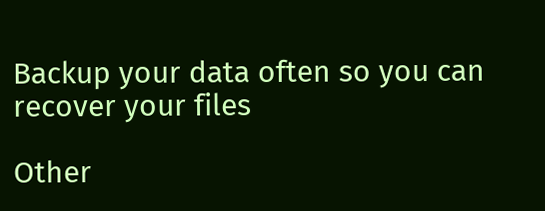Backup your data often so you can recover your files

Other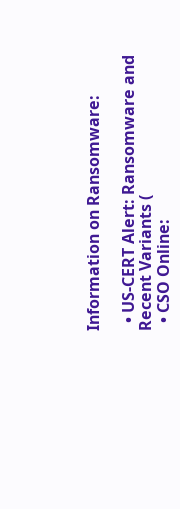Information on Ransomware:

  • US-CERT Alert: Ransomware and Recent Variants (
  • CSO Online: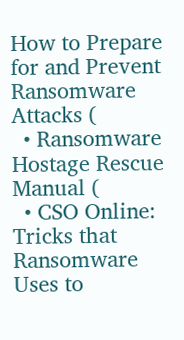How to Prepare for and Prevent Ransomware Attacks (
  • Ransomware Hostage Rescue Manual (
  • CSO Online: Tricks that Ransomware Uses to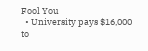Fool You
  • University pays $16,000 to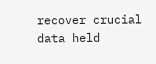recover crucial data held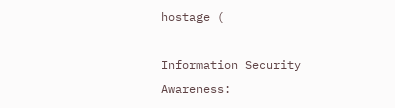hostage (

Information Security Awareness: